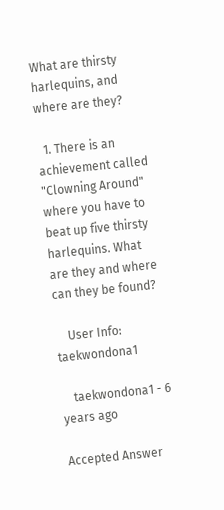What are thirsty harlequins, and where are they?

  1. There is an achievement called "Clowning Around" where you have to beat up five thirsty harlequins. What are they and where can they be found?

    User Info: taekwondona1

    taekwondona1 - 6 years ago

Accepted Answer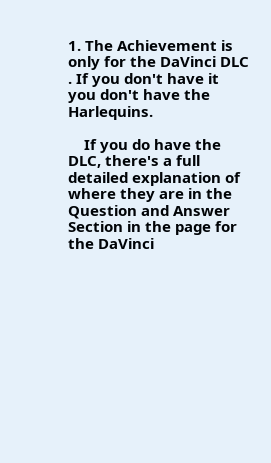1. The Achievement is only for the DaVinci DLC . If you don't have it you don't have the Harlequins.

    If you do have the DLC, there's a full detailed explanation of where they are in the Question and Answer Section in the page for the DaVinci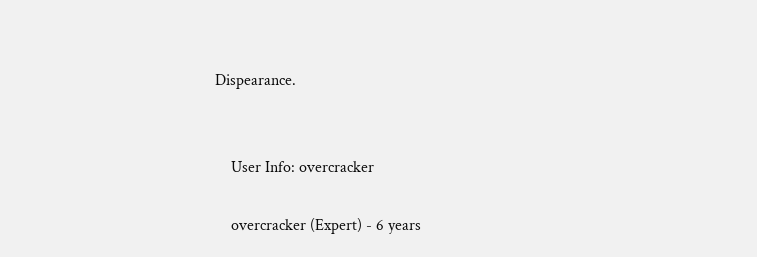Dispearance.


    User Info: overcracker

    overcracker (Expert) - 6 years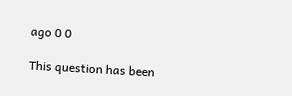ago 0 0

This question has been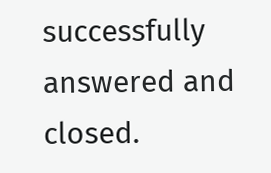successfully answered and closed.